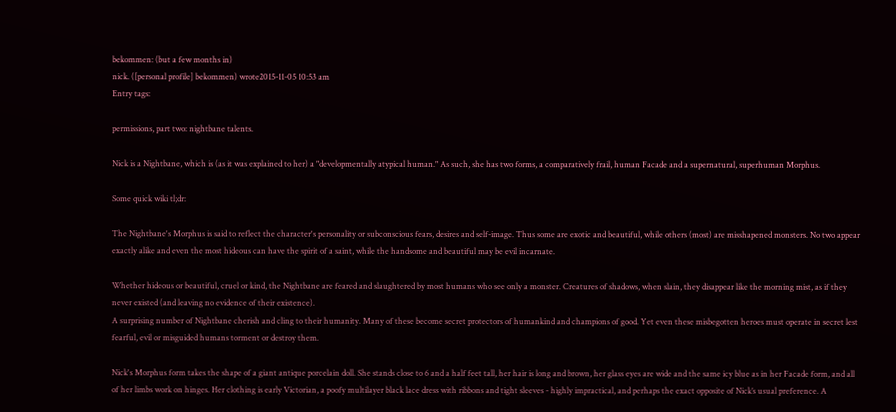bekommen: (but a few months in)
nick. ([personal profile] bekommen) wrote2015-11-05 10:53 am
Entry tags:

permissions, part two: nightbane talents.

Nick is a Nightbane, which is (as it was explained to her) a "developmentally atypical human." As such, she has two forms, a comparatively frail, human Facade and a supernatural, superhuman Morphus.

Some quick wiki tl;dr:

The Nightbane's Morphus is said to reflect the character's personality or subconscious fears, desires and self-image. Thus some are exotic and beautiful, while others (most) are misshapened monsters. No two appear exactly alike and even the most hideous can have the spirit of a saint, while the handsome and beautiful may be evil incarnate.

Whether hideous or beautiful, cruel or kind, the Nightbane are feared and slaughtered by most humans who see only a monster. Creatures of shadows, when slain, they disappear like the morning mist, as if they never existed (and leaving no evidence of their existence).
A surprising number of Nightbane cherish and cling to their humanity. Many of these become secret protectors of humankind and champions of good. Yet even these misbegotten heroes must operate in secret lest fearful, evil or misguided humans torment or destroy them.

Nick's Morphus form takes the shape of a giant antique porcelain doll. She stands close to 6 and a half feet tall, her hair is long and brown, her glass eyes are wide and the same icy blue as in her Facade form, and all of her limbs work on hinges. Her clothing is early Victorian, a poofy multilayer black lace dress with ribbons and tight sleeves - highly impractical, and perhaps the exact opposite of Nick’s usual preference. A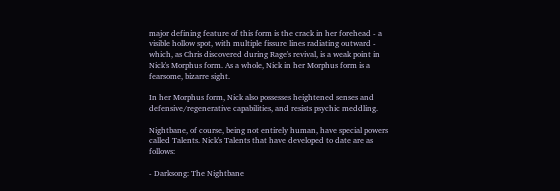major defining feature of this form is the crack in her forehead - a visible hollow spot, with multiple fissure lines radiating outward - which, as Chris discovered during Rage's revival, is a weak point in Nick's Morphus form. As a whole, Nick in her Morphus form is a fearsome, bizarre sight.

In her Morphus form, Nick also possesses heightened senses and defensive/regenerative capabilities, and resists psychic meddling.

Nightbane, of course, being not entirely human, have special powers called Talents. Nick's Talents that have developed to date are as follows:

- Darksong: The Nightbane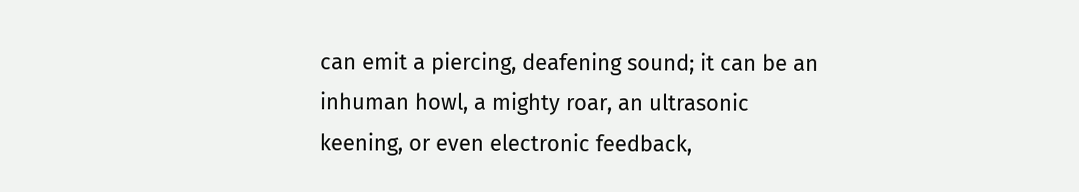can emit a piercing, deafening sound; it can be an inhuman howl, a mighty roar, an ultrasonic keening, or even electronic feedback,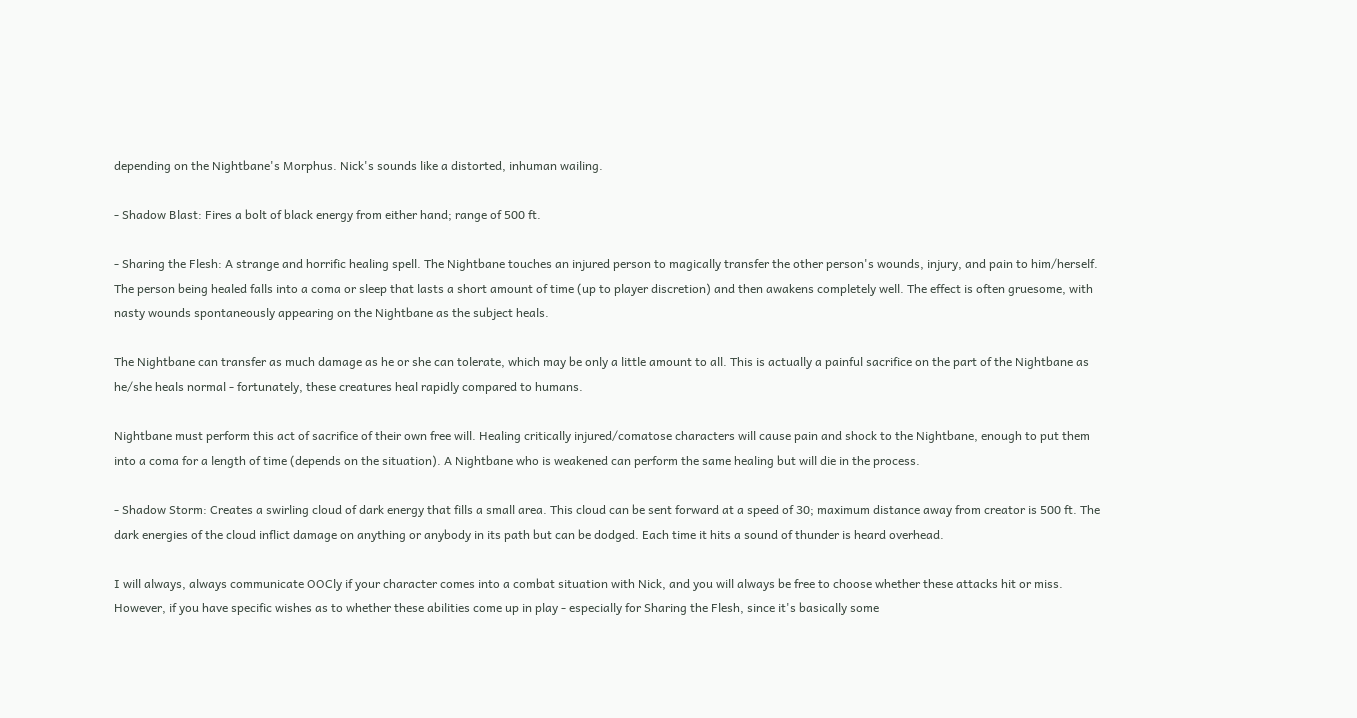depending on the Nightbane's Morphus. Nick's sounds like a distorted, inhuman wailing.

- Shadow Blast: Fires a bolt of black energy from either hand; range of 500 ft.

- Sharing the Flesh: A strange and horrific healing spell. The Nightbane touches an injured person to magically transfer the other person's wounds, injury, and pain to him/herself. The person being healed falls into a coma or sleep that lasts a short amount of time (up to player discretion) and then awakens completely well. The effect is often gruesome, with nasty wounds spontaneously appearing on the Nightbane as the subject heals.

The Nightbane can transfer as much damage as he or she can tolerate, which may be only a little amount to all. This is actually a painful sacrifice on the part of the Nightbane as he/she heals normal - fortunately, these creatures heal rapidly compared to humans.

Nightbane must perform this act of sacrifice of their own free will. Healing critically injured/comatose characters will cause pain and shock to the Nightbane, enough to put them into a coma for a length of time (depends on the situation). A Nightbane who is weakened can perform the same healing but will die in the process.

- Shadow Storm: Creates a swirling cloud of dark energy that fills a small area. This cloud can be sent forward at a speed of 30; maximum distance away from creator is 500 ft. The dark energies of the cloud inflict damage on anything or anybody in its path but can be dodged. Each time it hits a sound of thunder is heard overhead.

I will always, always communicate OOCly if your character comes into a combat situation with Nick, and you will always be free to choose whether these attacks hit or miss. However, if you have specific wishes as to whether these abilities come up in play - especially for Sharing the Flesh, since it's basically some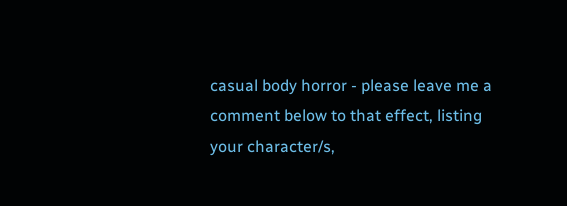casual body horror - please leave me a comment below to that effect, listing your character/s,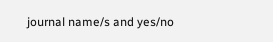journal name/s and yes/no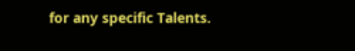for any specific Talents.